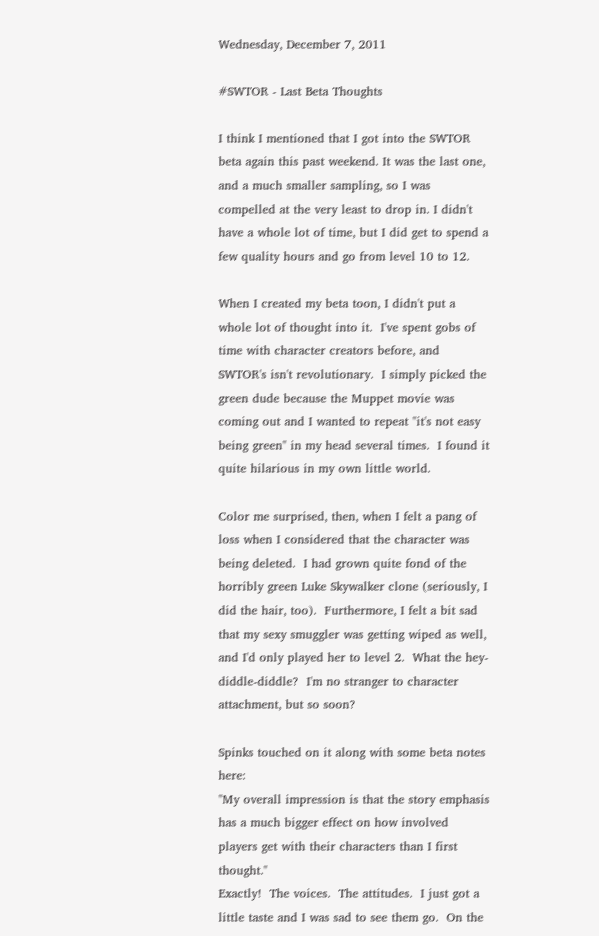Wednesday, December 7, 2011

#SWTOR - Last Beta Thoughts

I think I mentioned that I got into the SWTOR beta again this past weekend. It was the last one, and a much smaller sampling, so I was compelled at the very least to drop in. I didn't have a whole lot of time, but I did get to spend a few quality hours and go from level 10 to 12.

When I created my beta toon, I didn't put a whole lot of thought into it.  I've spent gobs of time with character creators before, and SWTOR's isn't revolutionary.  I simply picked the green dude because the Muppet movie was coming out and I wanted to repeat "it's not easy being green" in my head several times.  I found it quite hilarious in my own little world.

Color me surprised, then, when I felt a pang of loss when I considered that the character was being deleted.  I had grown quite fond of the horribly green Luke Skywalker clone (seriously, I did the hair, too).  Furthermore, I felt a bit sad that my sexy smuggler was getting wiped as well, and I'd only played her to level 2.  What the hey-diddle-diddle?  I'm no stranger to character attachment, but so soon?

Spinks touched on it along with some beta notes here:
"My overall impression is that the story emphasis has a much bigger effect on how involved players get with their characters than I first thought."
Exactly!  The voices.  The attitudes.  I just got a little taste and I was sad to see them go.  On the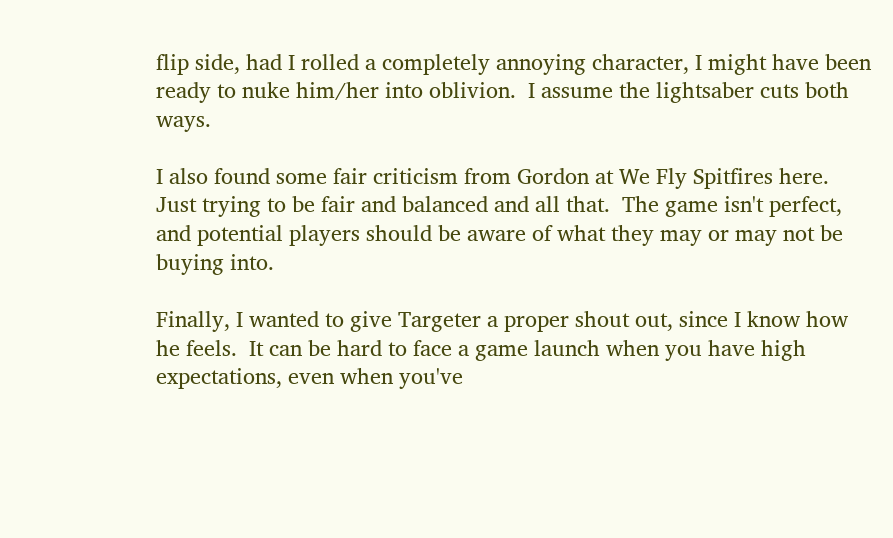flip side, had I rolled a completely annoying character, I might have been ready to nuke him/her into oblivion.  I assume the lightsaber cuts both ways.

I also found some fair criticism from Gordon at We Fly Spitfires here.  Just trying to be fair and balanced and all that.  The game isn't perfect, and potential players should be aware of what they may or may not be buying into.

Finally, I wanted to give Targeter a proper shout out, since I know how he feels.  It can be hard to face a game launch when you have high expectations, even when you've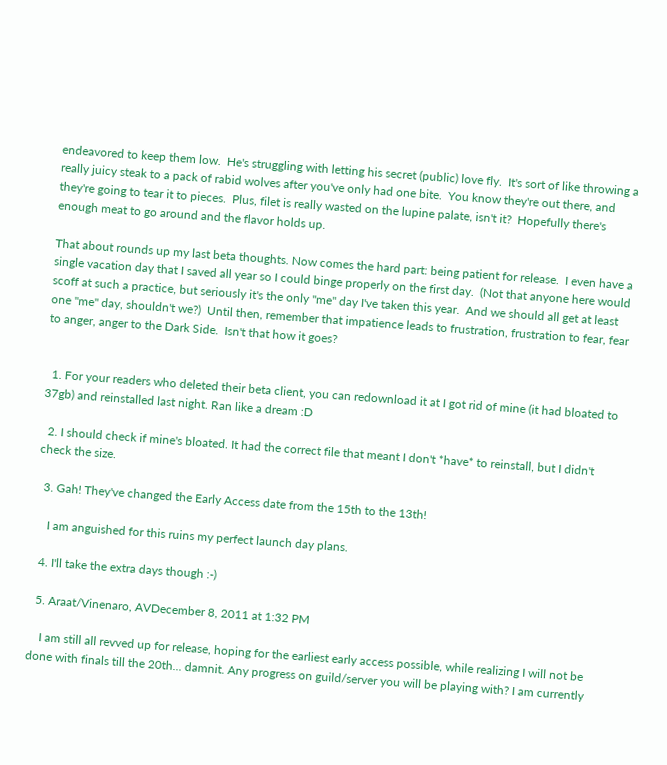endeavored to keep them low.  He's struggling with letting his secret (public) love fly.  It's sort of like throwing a really juicy steak to a pack of rabid wolves after you've only had one bite.  You know they're out there, and they're going to tear it to pieces.  Plus, filet is really wasted on the lupine palate, isn't it?  Hopefully there's enough meat to go around and the flavor holds up.

That about rounds up my last beta thoughts. Now comes the hard part: being patient for release.  I even have a single vacation day that I saved all year so I could binge properly on the first day.  (Not that anyone here would scoff at such a practice, but seriously it's the only "me" day I've taken this year.  And we should all get at least one "me" day, shouldn't we?)  Until then, remember that impatience leads to frustration, frustration to fear, fear to anger, anger to the Dark Side.  Isn't that how it goes?


  1. For your readers who deleted their beta client, you can redownload it at I got rid of mine (it had bloated to 37gb) and reinstalled last night. Ran like a dream :D

  2. I should check if mine's bloated. It had the correct file that meant I don't *have* to reinstall, but I didn't check the size.

  3. Gah! They've changed the Early Access date from the 15th to the 13th!

    I am anguished for this ruins my perfect launch day plans.

  4. I'll take the extra days though :-)

  5. Araat/Vinenaro, AVDecember 8, 2011 at 1:32 PM

    I am still all revved up for release, hoping for the earliest early access possible, while realizing I will not be done with finals till the 20th... damnit. Any progress on guild/server you will be playing with? I am currently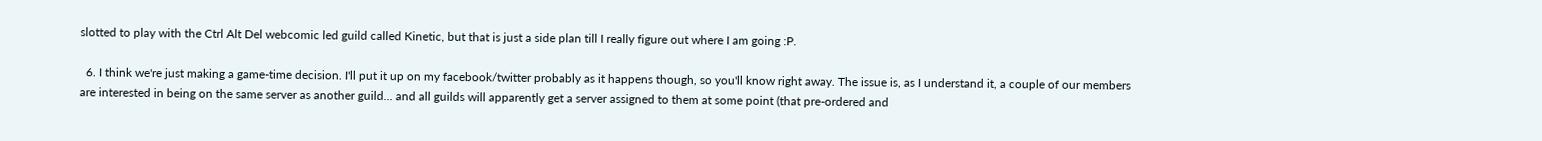slotted to play with the Ctrl Alt Del webcomic led guild called Kinetic, but that is just a side plan till I really figure out where I am going :P.

  6. I think we're just making a game-time decision. I'll put it up on my facebook/twitter probably as it happens though, so you'll know right away. The issue is, as I understand it, a couple of our members are interested in being on the same server as another guild... and all guilds will apparently get a server assigned to them at some point (that pre-ordered and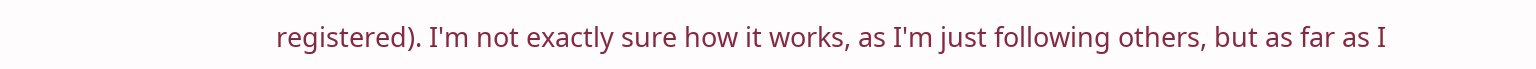registered). I'm not exactly sure how it works, as I'm just following others, but as far as I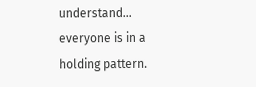understand... everyone is in a holding pattern.